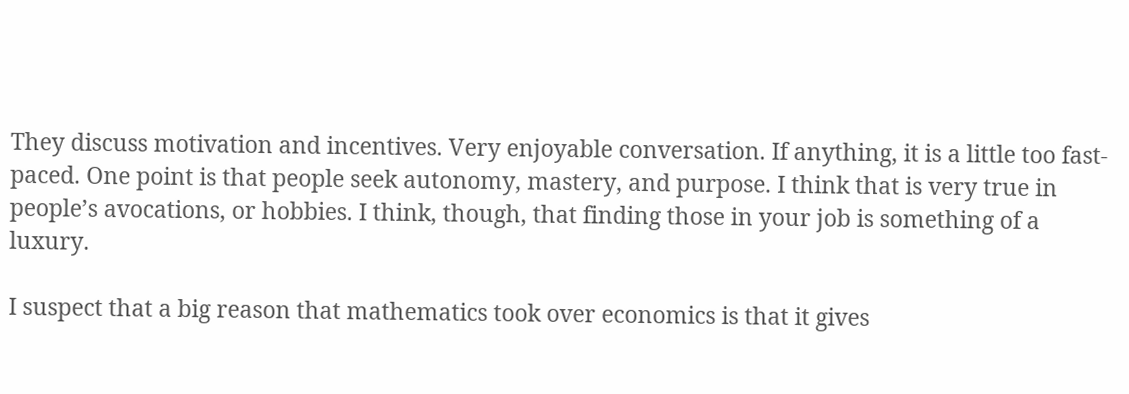They discuss motivation and incentives. Very enjoyable conversation. If anything, it is a little too fast-paced. One point is that people seek autonomy, mastery, and purpose. I think that is very true in people’s avocations, or hobbies. I think, though, that finding those in your job is something of a luxury.

I suspect that a big reason that mathematics took over economics is that it gives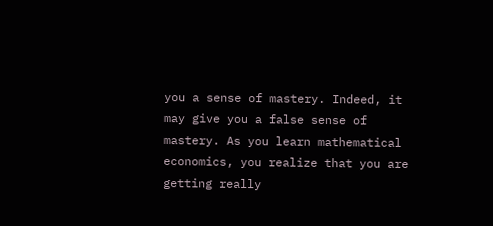you a sense of mastery. Indeed, it may give you a false sense of mastery. As you learn mathematical economics, you realize that you are getting really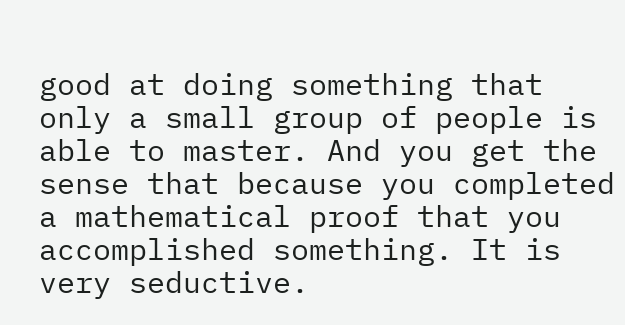good at doing something that only a small group of people is able to master. And you get the sense that because you completed a mathematical proof that you accomplished something. It is very seductive.